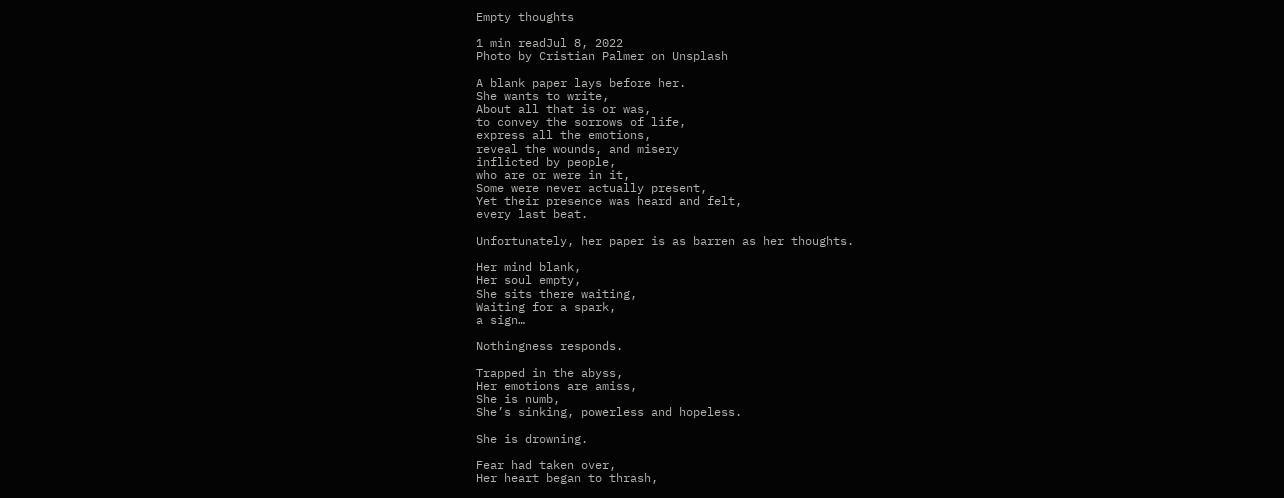Empty thoughts

1 min readJul 8, 2022
Photo by Cristian Palmer on Unsplash

A blank paper lays before her.
She wants to write,
About all that is or was,
to convey the sorrows of life,
express all the emotions,
reveal the wounds, and misery
inflicted by people,
who are or were in it,
Some were never actually present,
Yet their presence was heard and felt,
every last beat.

Unfortunately, her paper is as barren as her thoughts.

Her mind blank,
Her soul empty,
She sits there waiting,
Waiting for a spark,
a sign…

Nothingness responds.

Trapped in the abyss,
Her emotions are amiss,
She is numb,
She’s sinking, powerless and hopeless.

She is drowning.

Fear had taken over,
Her heart began to thrash,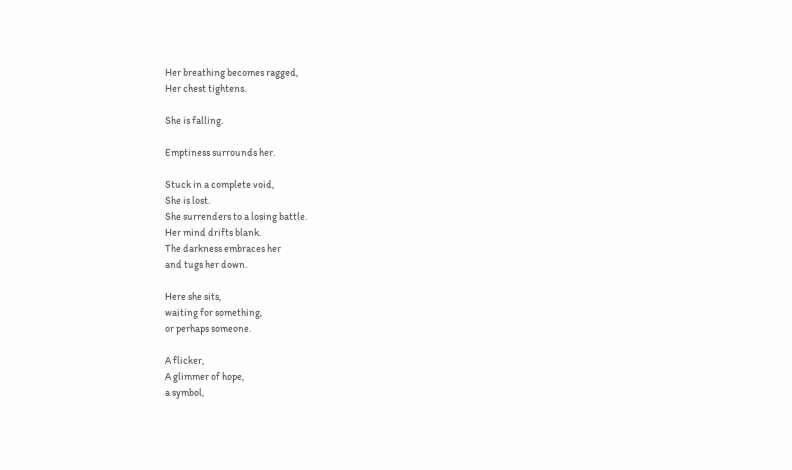Her breathing becomes ragged,
Her chest tightens.

She is falling.

Emptiness surrounds her.

Stuck in a complete void,
She is lost.
She surrenders to a losing battle.
Her mind drifts blank.
The darkness embraces her
and tugs her down.

Here she sits,
waiting for something,
or perhaps someone.

A flicker,
A glimmer of hope,
a symbol,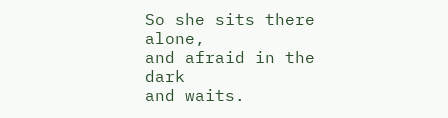So she sits there alone,
and afraid in the dark
and waits.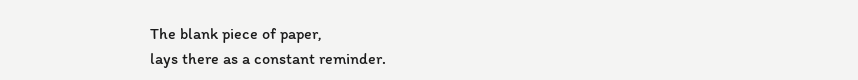The blank piece of paper,
lays there as a constant reminder.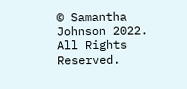© Samantha Johnson 2022. All Rights Reserved.